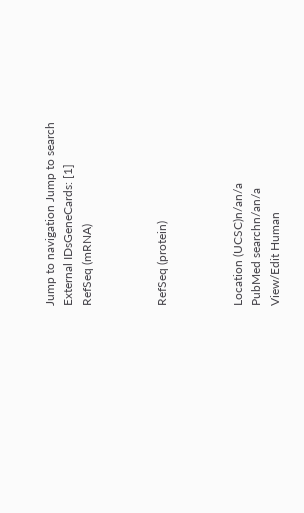Jump to navigation Jump to search
External IDsGeneCards: [1]
RefSeq (mRNA)



RefSeq (protein)



Location (UCSC)n/an/a
PubMed searchn/an/a
View/Edit Human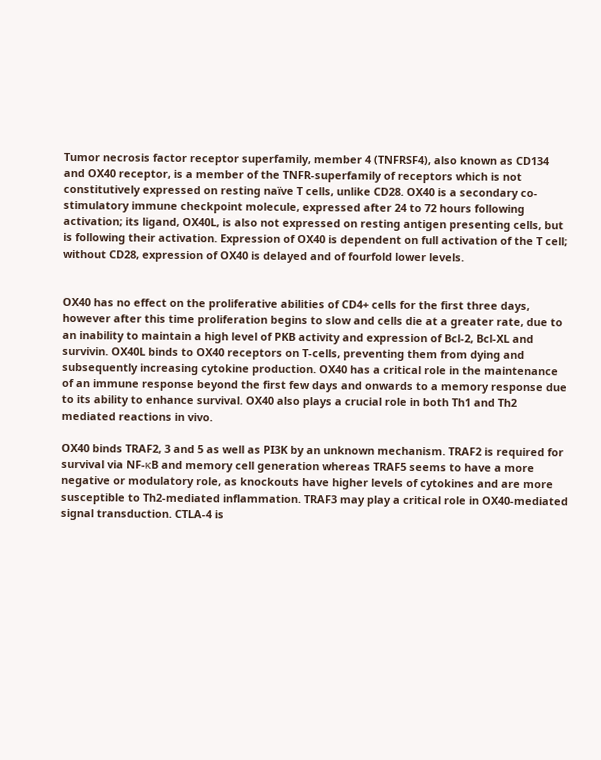Tumor necrosis factor receptor superfamily, member 4 (TNFRSF4), also known as CD134 and OX40 receptor, is a member of the TNFR-superfamily of receptors which is not constitutively expressed on resting naïve T cells, unlike CD28. OX40 is a secondary co-stimulatory immune checkpoint molecule, expressed after 24 to 72 hours following activation; its ligand, OX40L, is also not expressed on resting antigen presenting cells, but is following their activation. Expression of OX40 is dependent on full activation of the T cell; without CD28, expression of OX40 is delayed and of fourfold lower levels.


OX40 has no effect on the proliferative abilities of CD4+ cells for the first three days, however after this time proliferation begins to slow and cells die at a greater rate, due to an inability to maintain a high level of PKB activity and expression of Bcl-2, Bcl-XL and survivin. OX40L binds to OX40 receptors on T-cells, preventing them from dying and subsequently increasing cytokine production. OX40 has a critical role in the maintenance of an immune response beyond the first few days and onwards to a memory response due to its ability to enhance survival. OX40 also plays a crucial role in both Th1 and Th2 mediated reactions in vivo.

OX40 binds TRAF2, 3 and 5 as well as PI3K by an unknown mechanism. TRAF2 is required for survival via NF-κB and memory cell generation whereas TRAF5 seems to have a more negative or modulatory role, as knockouts have higher levels of cytokines and are more susceptible to Th2-mediated inflammation. TRAF3 may play a critical role in OX40-mediated signal transduction. CTLA-4 is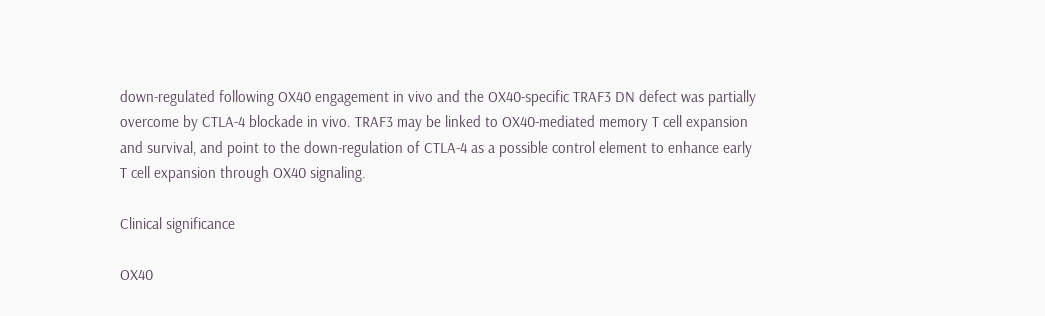down-regulated following OX40 engagement in vivo and the OX40-specific TRAF3 DN defect was partially overcome by CTLA-4 blockade in vivo. TRAF3 may be linked to OX40-mediated memory T cell expansion and survival, and point to the down-regulation of CTLA-4 as a possible control element to enhance early T cell expansion through OX40 signaling.

Clinical significance

OX40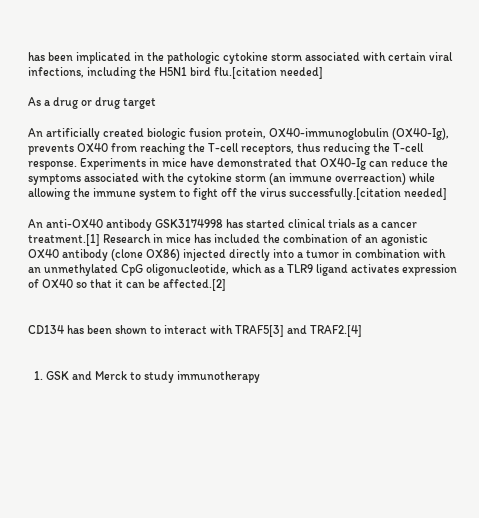has been implicated in the pathologic cytokine storm associated with certain viral infections, including the H5N1 bird flu.[citation needed]

As a drug or drug target

An artificially created biologic fusion protein, OX40-immunoglobulin (OX40-Ig), prevents OX40 from reaching the T-cell receptors, thus reducing the T-cell response. Experiments in mice have demonstrated that OX40-Ig can reduce the symptoms associated with the cytokine storm (an immune overreaction) while allowing the immune system to fight off the virus successfully.[citation needed]

An anti-OX40 antibody GSK3174998 has started clinical trials as a cancer treatment.[1] Research in mice has included the combination of an agonistic OX40 antibody (clone OX86) injected directly into a tumor in combination with an unmethylated CpG oligonucleotide, which as a TLR9 ligand activates expression of OX40 so that it can be affected.[2]


CD134 has been shown to interact with TRAF5[3] and TRAF2.[4]


  1. GSK and Merck to study immunotherapy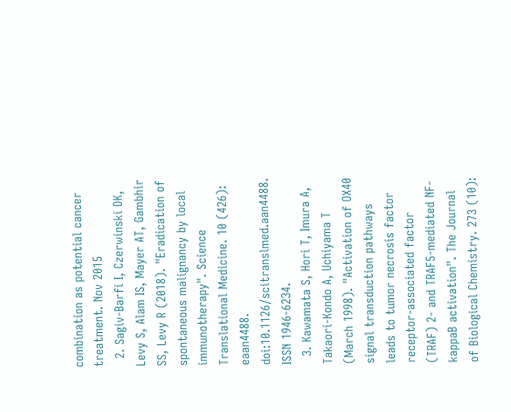combination as potential cancer treatment. Nov 2015
  2. Sagiv-Barfi I, Czerwinski DK, Levy S, Alam IS, Mayer AT, Gambhir SS, Levy R (2018). "Eradication of spontaneous malignancy by local immunotherapy". Science Translational Medicine. 10 (426): eaan4488. doi:10.1126/scitranslmed.aan4488. ISSN 1946-6234.
  3. Kawamata S, Hori T, Imura A, Takaori-Kondo A, Uchiyama T (March 1998). "Activation of OX40 signal transduction pathways leads to tumor necrosis factor receptor-associated factor (TRAF) 2- and TRAF5-mediated NF-kappaB activation". The Journal of Biological Chemistry. 273 (10):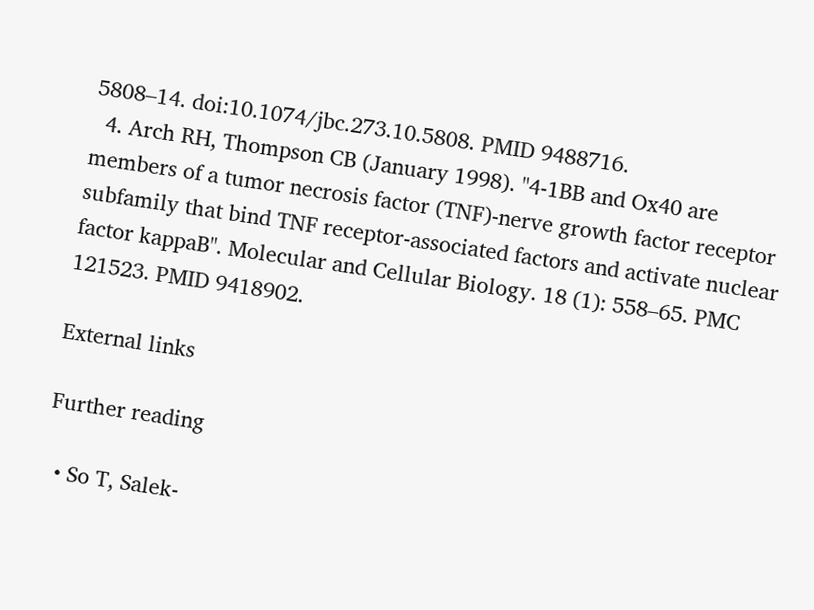5808–14. doi:10.1074/jbc.273.10.5808. PMID 9488716.
  4. Arch RH, Thompson CB (January 1998). "4-1BB and Ox40 are members of a tumor necrosis factor (TNF)-nerve growth factor receptor subfamily that bind TNF receptor-associated factors and activate nuclear factor kappaB". Molecular and Cellular Biology. 18 (1): 558–65. PMC 121523. PMID 9418902.

External links

Further reading

  • So T, Salek-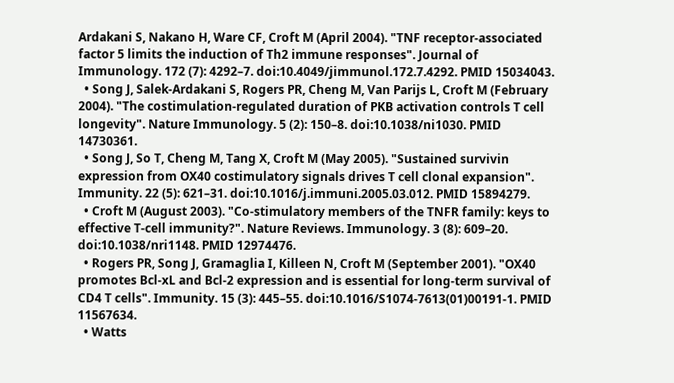Ardakani S, Nakano H, Ware CF, Croft M (April 2004). "TNF receptor-associated factor 5 limits the induction of Th2 immune responses". Journal of Immunology. 172 (7): 4292–7. doi:10.4049/jimmunol.172.7.4292. PMID 15034043.
  • Song J, Salek-Ardakani S, Rogers PR, Cheng M, Van Parijs L, Croft M (February 2004). "The costimulation-regulated duration of PKB activation controls T cell longevity". Nature Immunology. 5 (2): 150–8. doi:10.1038/ni1030. PMID 14730361.
  • Song J, So T, Cheng M, Tang X, Croft M (May 2005). "Sustained survivin expression from OX40 costimulatory signals drives T cell clonal expansion". Immunity. 22 (5): 621–31. doi:10.1016/j.immuni.2005.03.012. PMID 15894279.
  • Croft M (August 2003). "Co-stimulatory members of the TNFR family: keys to effective T-cell immunity?". Nature Reviews. Immunology. 3 (8): 609–20. doi:10.1038/nri1148. PMID 12974476.
  • Rogers PR, Song J, Gramaglia I, Killeen N, Croft M (September 2001). "OX40 promotes Bcl-xL and Bcl-2 expression and is essential for long-term survival of CD4 T cells". Immunity. 15 (3): 445–55. doi:10.1016/S1074-7613(01)00191-1. PMID 11567634.
  • Watts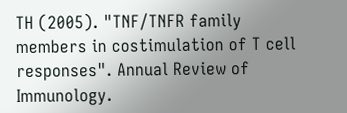TH (2005). "TNF/TNFR family members in costimulation of T cell responses". Annual Review of Immunology.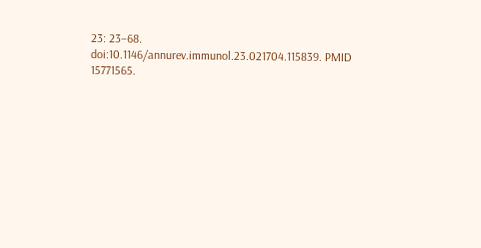23: 23–68. doi:10.1146/annurev.immunol.23.021704.115839. PMID 15771565.